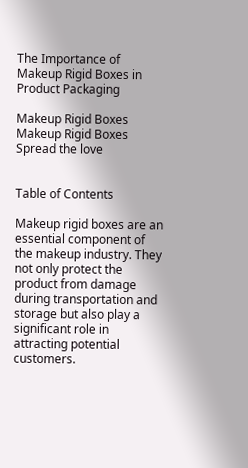The Importance of Makeup Rigid Boxes in Product Packaging

Makeup Rigid Boxes
Makeup Rigid Boxes
Spread the love


Table of Contents

Makeup rigid boxes are an essential component of the makeup industry. They not only protect the product from damage during transportation and storage but also play a significant role in attracting potential customers.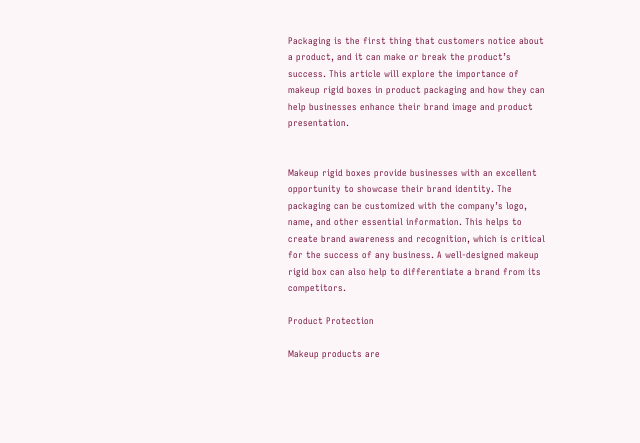Packaging is the first thing that customers notice about a product, and it can make or break the product’s success. This article will explore the importance of makeup rigid boxes in product packaging and how they can help businesses enhance their brand image and product presentation.


Makeup rigid boxes provide businesses with an excellent opportunity to showcase their brand identity. The packaging can be customized with the company’s logo, name, and other essential information. This helps to create brand awareness and recognition, which is critical for the success of any business. A well-designed makeup rigid box can also help to differentiate a brand from its competitors.

Product Protection

Makeup products are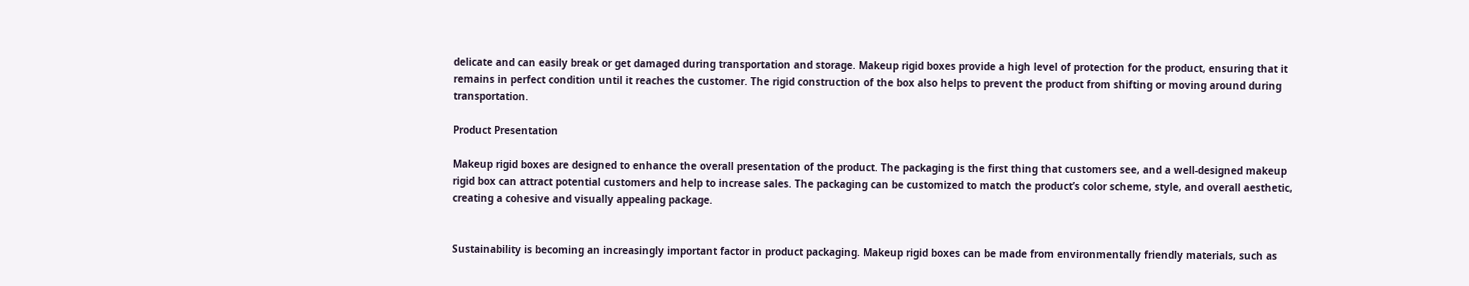delicate and can easily break or get damaged during transportation and storage. Makeup rigid boxes provide a high level of protection for the product, ensuring that it remains in perfect condition until it reaches the customer. The rigid construction of the box also helps to prevent the product from shifting or moving around during transportation.

Product Presentation

Makeup rigid boxes are designed to enhance the overall presentation of the product. The packaging is the first thing that customers see, and a well-designed makeup rigid box can attract potential customers and help to increase sales. The packaging can be customized to match the product’s color scheme, style, and overall aesthetic, creating a cohesive and visually appealing package.


Sustainability is becoming an increasingly important factor in product packaging. Makeup rigid boxes can be made from environmentally friendly materials, such as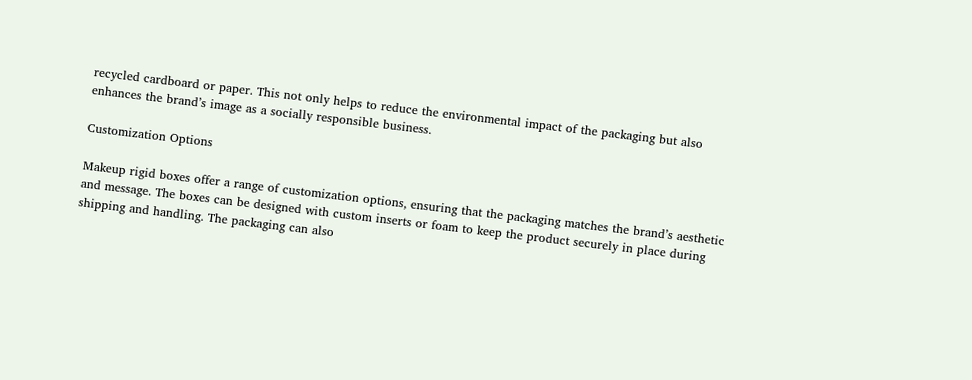recycled cardboard or paper. This not only helps to reduce the environmental impact of the packaging but also enhances the brand’s image as a socially responsible business.

Customization Options

Makeup rigid boxes offer a range of customization options, ensuring that the packaging matches the brand’s aesthetic and message. The boxes can be designed with custom inserts or foam to keep the product securely in place during shipping and handling. The packaging can also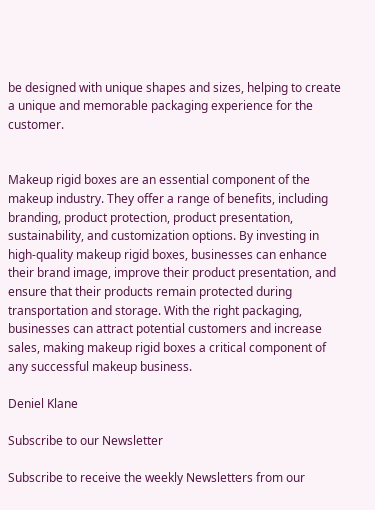be designed with unique shapes and sizes, helping to create a unique and memorable packaging experience for the customer.


Makeup rigid boxes are an essential component of the makeup industry. They offer a range of benefits, including branding, product protection, product presentation, sustainability, and customization options. By investing in high-quality makeup rigid boxes, businesses can enhance their brand image, improve their product presentation, and ensure that their products remain protected during transportation and storage. With the right packaging, businesses can attract potential customers and increase sales, making makeup rigid boxes a critical component of any successful makeup business.

Deniel Klane

Subscribe to our Newsletter

Subscribe to receive the weekly Newsletters from our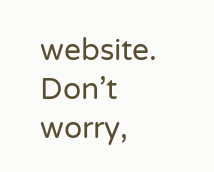website. Don’t worry,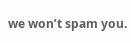we won’t spam you.